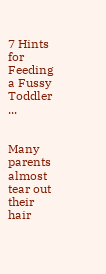7 Hints for Feeding a Fussy Toddler ...


Many parents almost tear out their hair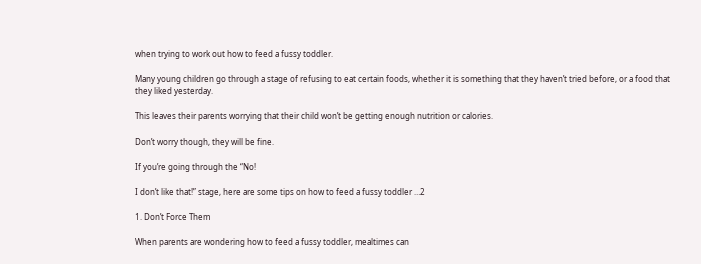when trying to work out how to feed a fussy toddler.

Many young children go through a stage of refusing to eat certain foods, whether it is something that they haven’t tried before, or a food that they liked yesterday.

This leaves their parents worrying that their child won’t be getting enough nutrition or calories.

Don’t worry though, they will be fine.

If you’re going through the “No!

I don’t like that!” stage, here are some tips on how to feed a fussy toddler …2

1. Don’t Force Them

When parents are wondering how to feed a fussy toddler, mealtimes can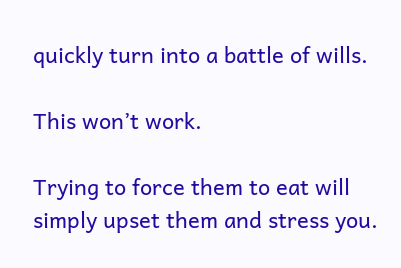quickly turn into a battle of wills.

This won’t work.

Trying to force them to eat will simply upset them and stress you.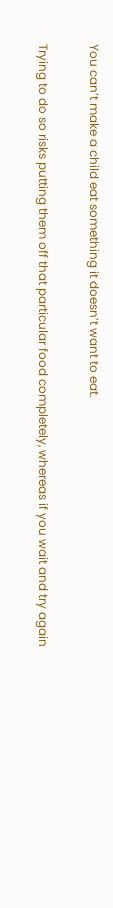You can’t make a child eat something it doesn’t want to eat.

Trying to do so risks putting them off that particular food completely, whereas if you wait and try again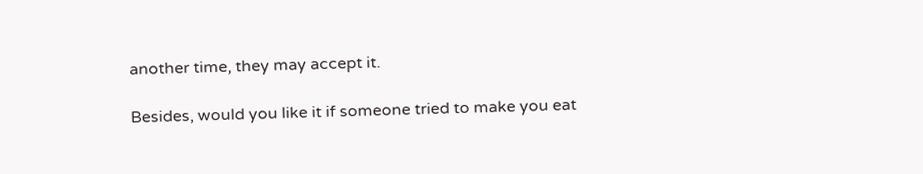another time, they may accept it.

Besides, would you like it if someone tried to make you eat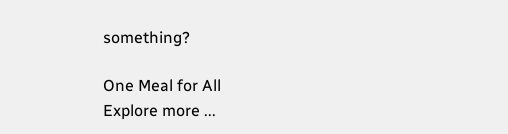something?

One Meal for All
Explore more ...